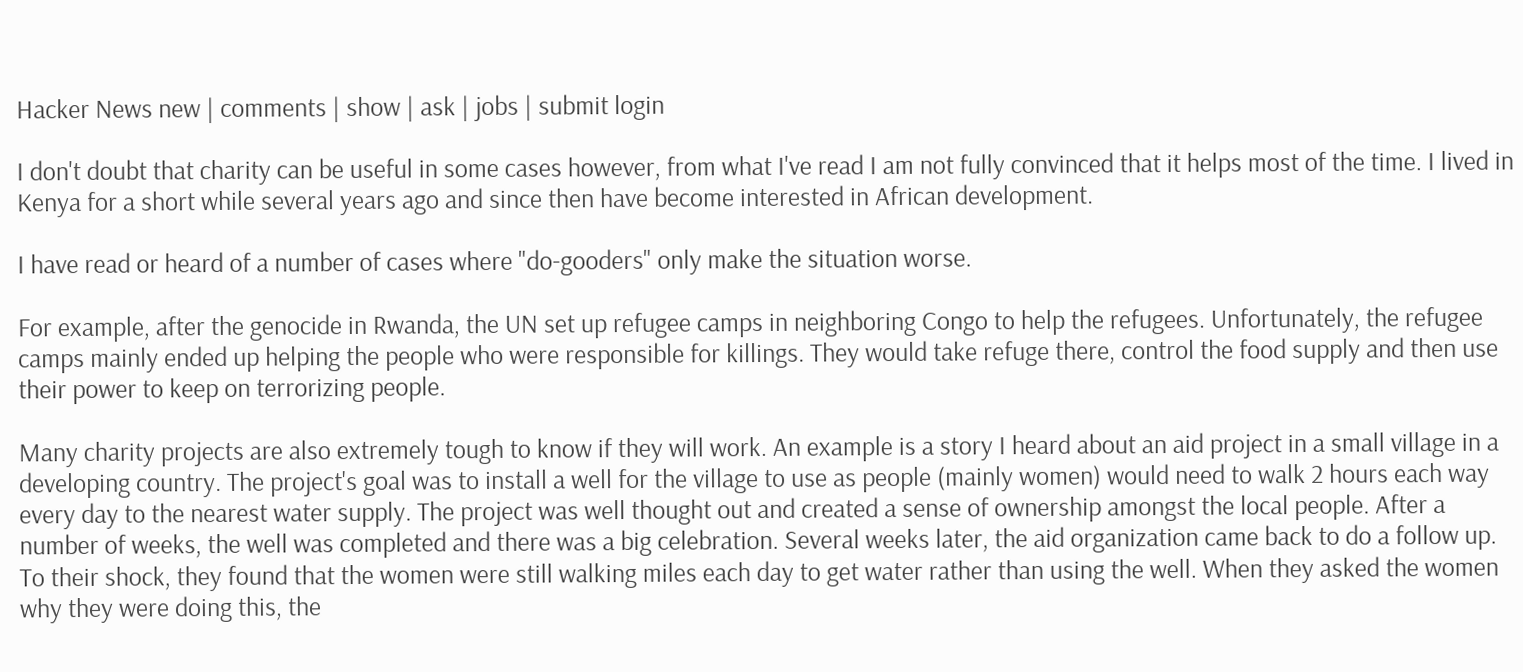Hacker News new | comments | show | ask | jobs | submit login

I don't doubt that charity can be useful in some cases however, from what I've read I am not fully convinced that it helps most of the time. I lived in Kenya for a short while several years ago and since then have become interested in African development.

I have read or heard of a number of cases where "do-gooders" only make the situation worse.

For example, after the genocide in Rwanda, the UN set up refugee camps in neighboring Congo to help the refugees. Unfortunately, the refugee camps mainly ended up helping the people who were responsible for killings. They would take refuge there, control the food supply and then use their power to keep on terrorizing people.

Many charity projects are also extremely tough to know if they will work. An example is a story I heard about an aid project in a small village in a developing country. The project's goal was to install a well for the village to use as people (mainly women) would need to walk 2 hours each way every day to the nearest water supply. The project was well thought out and created a sense of ownership amongst the local people. After a number of weeks, the well was completed and there was a big celebration. Several weeks later, the aid organization came back to do a follow up. To their shock, they found that the women were still walking miles each day to get water rather than using the well. When they asked the women why they were doing this, the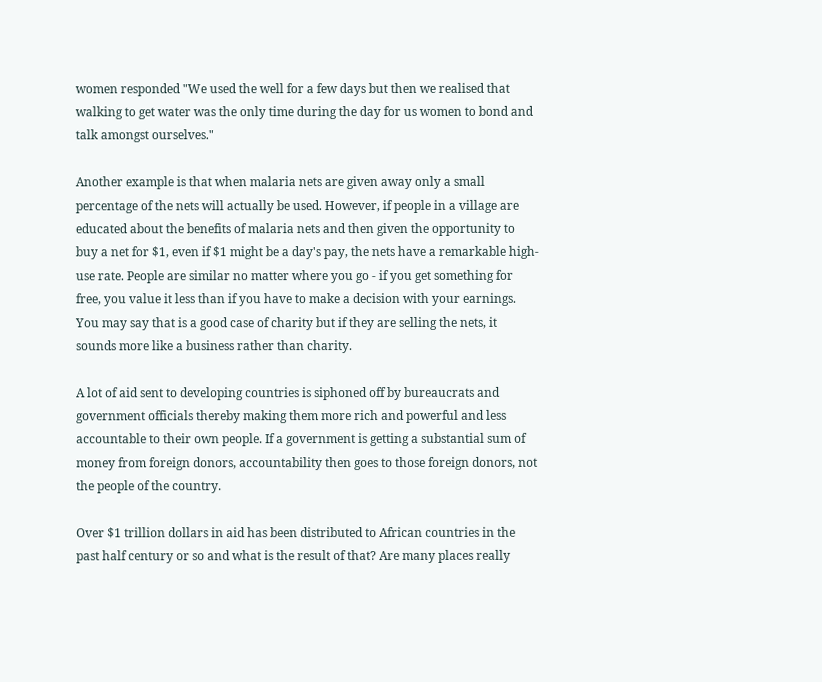women responded "We used the well for a few days but then we realised that walking to get water was the only time during the day for us women to bond and talk amongst ourselves."

Another example is that when malaria nets are given away only a small percentage of the nets will actually be used. However, if people in a village are educated about the benefits of malaria nets and then given the opportunity to buy a net for $1, even if $1 might be a day's pay, the nets have a remarkable high-use rate. People are similar no matter where you go - if you get something for free, you value it less than if you have to make a decision with your earnings. You may say that is a good case of charity but if they are selling the nets, it sounds more like a business rather than charity.

A lot of aid sent to developing countries is siphoned off by bureaucrats and government officials thereby making them more rich and powerful and less accountable to their own people. If a government is getting a substantial sum of money from foreign donors, accountability then goes to those foreign donors, not the people of the country.

Over $1 trillion dollars in aid has been distributed to African countries in the past half century or so and what is the result of that? Are many places really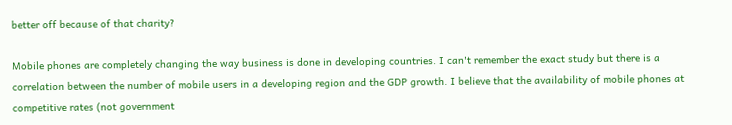better off because of that charity?

Mobile phones are completely changing the way business is done in developing countries. I can't remember the exact study but there is a correlation between the number of mobile users in a developing region and the GDP growth. I believe that the availability of mobile phones at competitive rates (not government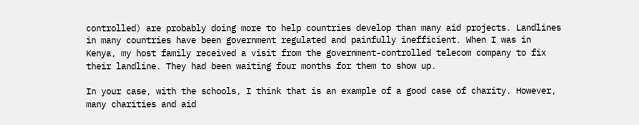controlled) are probably doing more to help countries develop than many aid projects. Landlines in many countries have been government regulated and painfully inefficient. When I was in Kenya, my host family received a visit from the government-controlled telecom company to fix their landline. They had been waiting four months for them to show up.

In your case, with the schools, I think that is an example of a good case of charity. However, many charities and aid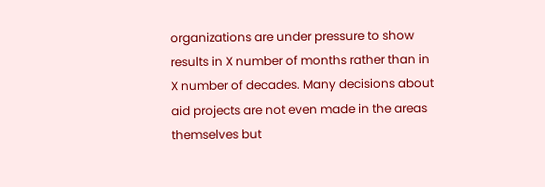organizations are under pressure to show results in X number of months rather than in X number of decades. Many decisions about aid projects are not even made in the areas themselves but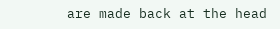are made back at the head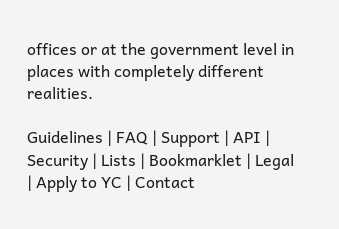offices or at the government level in places with completely different realities.

Guidelines | FAQ | Support | API | Security | Lists | Bookmarklet | Legal | Apply to YC | Contact